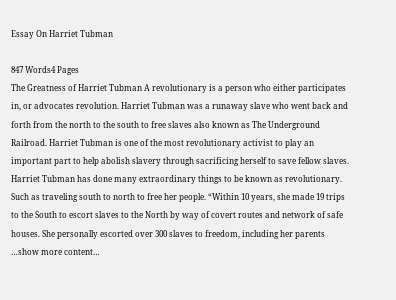Essay On Harriet Tubman

847 Words4 Pages
The Greatness of Harriet Tubman A revolutionary is a person who either participates in, or advocates revolution. Harriet Tubman was a runaway slave who went back and forth from the north to the south to free slaves also known as The Underground Railroad. Harriet Tubman is one of the most revolutionary activist to play an important part to help abolish slavery through sacrificing herself to save fellow slaves.
Harriet Tubman has done many extraordinary things to be known as revolutionary. Such as traveling south to north to free her people. “Within 10 years, she made 19 trips to the South to escort slaves to the North by way of covert routes and network of safe houses. She personally escorted over 300 slaves to freedom, including her parents
…show more content…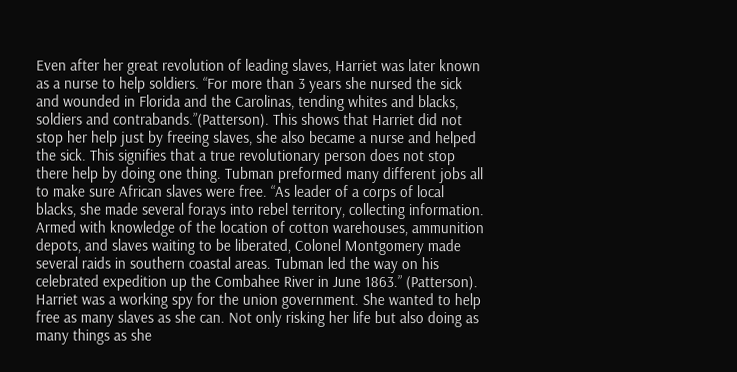Even after her great revolution of leading slaves, Harriet was later known as a nurse to help soldiers. “For more than 3 years she nursed the sick and wounded in Florida and the Carolinas, tending whites and blacks, soldiers and contrabands.”(Patterson). This shows that Harriet did not stop her help just by freeing slaves, she also became a nurse and helped the sick. This signifies that a true revolutionary person does not stop there help by doing one thing. Tubman preformed many different jobs all to make sure African slaves were free. “As leader of a corps of local blacks, she made several forays into rebel territory, collecting information. Armed with knowledge of the location of cotton warehouses, ammunition depots, and slaves waiting to be liberated, Colonel Montgomery made several raids in southern coastal areas. Tubman led the way on his celebrated expedition up the Combahee River in June 1863.” (Patterson). Harriet was a working spy for the union government. She wanted to help free as many slaves as she can. Not only risking her life but also doing as many things as she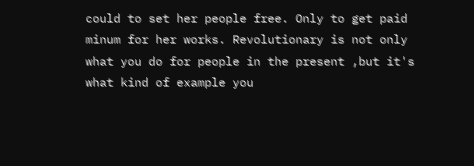could to set her people free. Only to get paid minum for her works. Revolutionary is not only what you do for people in the present ,but it's what kind of example you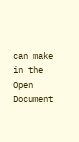can make in the
Open Document